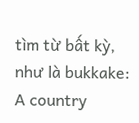tìm từ bất kỳ, như là bukkake:
A country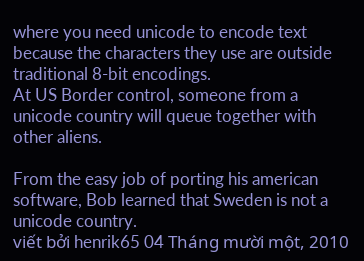where you need unicode to encode text because the characters they use are outside traditional 8-bit encodings.
At US Border control, someone from a unicode country will queue together with other aliens.

From the easy job of porting his american software, Bob learned that Sweden is not a unicode country.
viết bởi henrik65 04 Tháng mười một, 2010